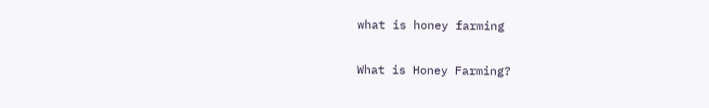what is honey farming

What is Honey Farming?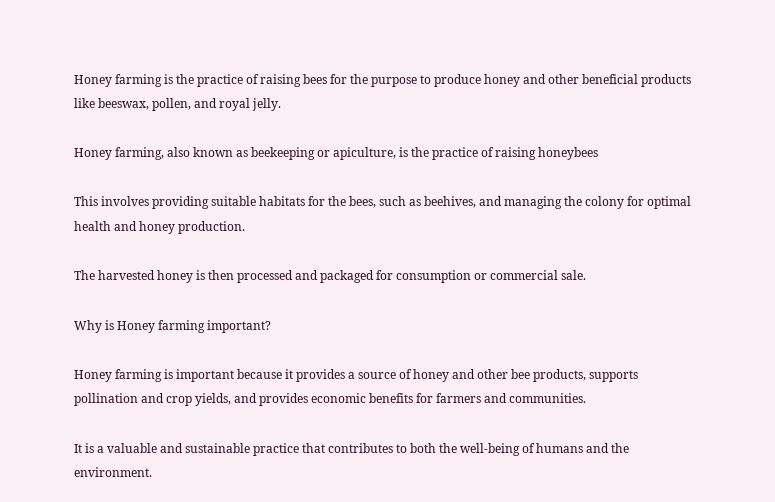Honey farming is the practice of raising bees for the purpose to produce honey and other beneficial products like beeswax, pollen, and royal jelly.

Honey farming, also known as beekeeping or apiculture, is the practice of raising honeybees

This involves providing suitable habitats for the bees, such as beehives, and managing the colony for optimal health and honey production.

The harvested honey is then processed and packaged for consumption or commercial sale.

Why is Honey farming important?

Honey farming is important because it provides a source of honey and other bee products, supports pollination and crop yields, and provides economic benefits for farmers and communities.

It is a valuable and sustainable practice that contributes to both the well-being of humans and the environment.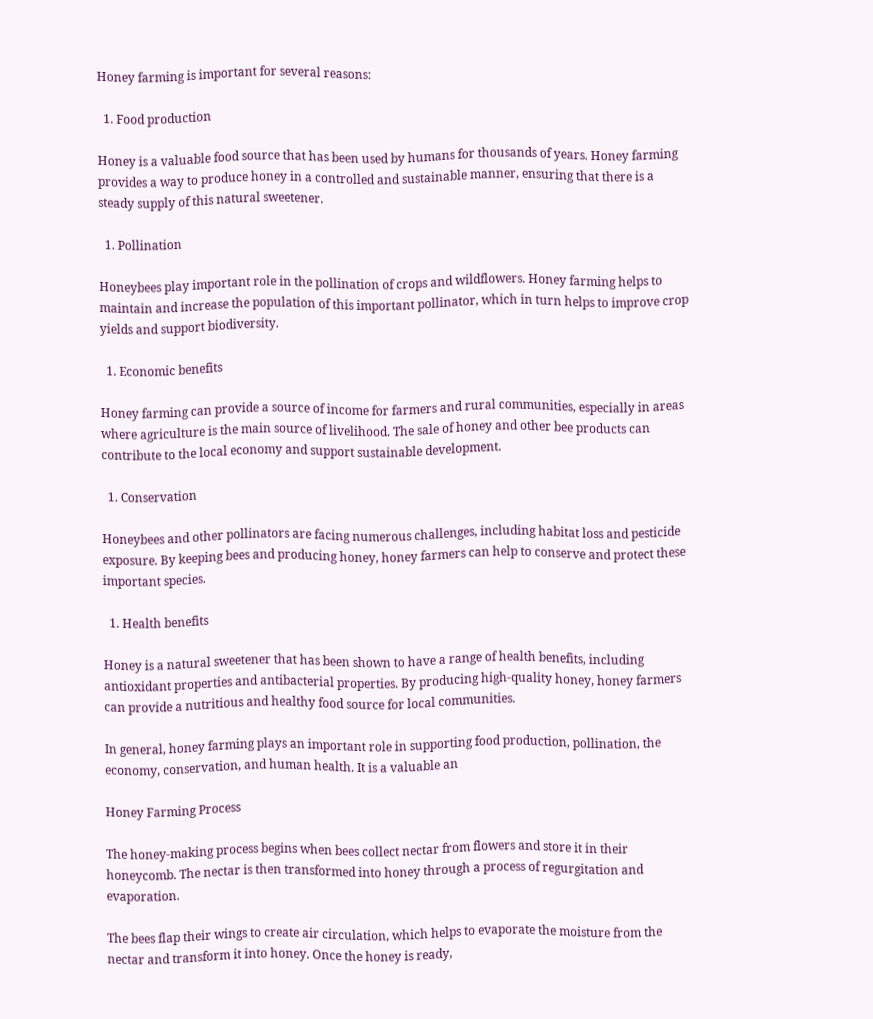Honey farming is important for several reasons:

  1. Food production

Honey is a valuable food source that has been used by humans for thousands of years. Honey farming provides a way to produce honey in a controlled and sustainable manner, ensuring that there is a steady supply of this natural sweetener.

  1. Pollination

Honeybees play important role in the pollination of crops and wildflowers. Honey farming helps to maintain and increase the population of this important pollinator, which in turn helps to improve crop yields and support biodiversity.

  1. Economic benefits

Honey farming can provide a source of income for farmers and rural communities, especially in areas where agriculture is the main source of livelihood. The sale of honey and other bee products can contribute to the local economy and support sustainable development.

  1. Conservation

Honeybees and other pollinators are facing numerous challenges, including habitat loss and pesticide exposure. By keeping bees and producing honey, honey farmers can help to conserve and protect these important species.

  1. Health benefits

Honey is a natural sweetener that has been shown to have a range of health benefits, including antioxidant properties and antibacterial properties. By producing high-quality honey, honey farmers can provide a nutritious and healthy food source for local communities.

In general, honey farming plays an important role in supporting food production, pollination, the economy, conservation, and human health. It is a valuable an

Honey Farming Process

The honey-making process begins when bees collect nectar from flowers and store it in their honeycomb. The nectar is then transformed into honey through a process of regurgitation and evaporation.

The bees flap their wings to create air circulation, which helps to evaporate the moisture from the nectar and transform it into honey. Once the honey is ready,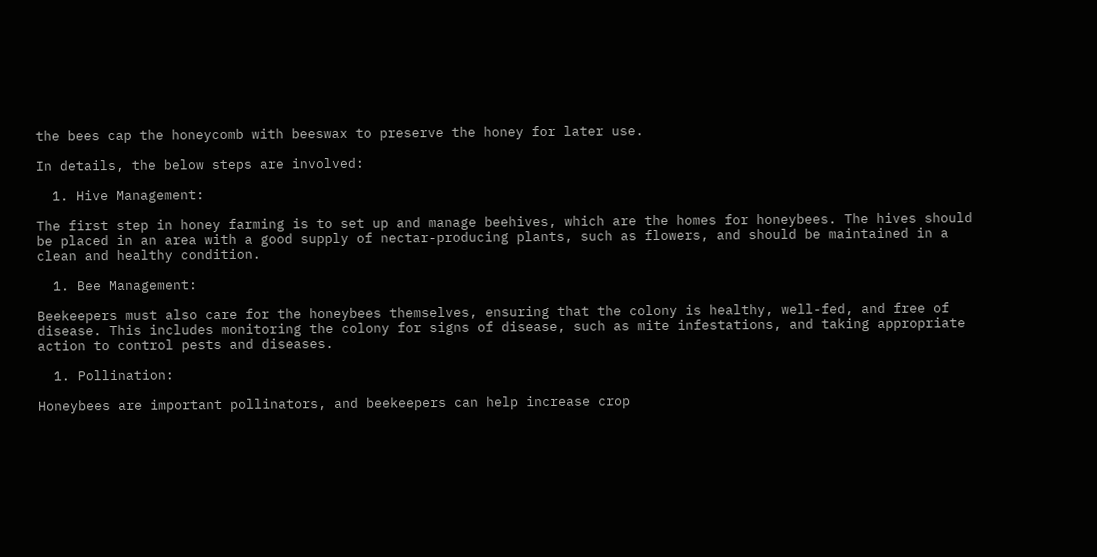the bees cap the honeycomb with beeswax to preserve the honey for later use.

In details, the below steps are involved:

  1. Hive Management:

The first step in honey farming is to set up and manage beehives, which are the homes for honeybees. The hives should be placed in an area with a good supply of nectar-producing plants, such as flowers, and should be maintained in a clean and healthy condition.

  1. Bee Management:

Beekeepers must also care for the honeybees themselves, ensuring that the colony is healthy, well-fed, and free of disease. This includes monitoring the colony for signs of disease, such as mite infestations, and taking appropriate action to control pests and diseases.

  1. Pollination:

Honeybees are important pollinators, and beekeepers can help increase crop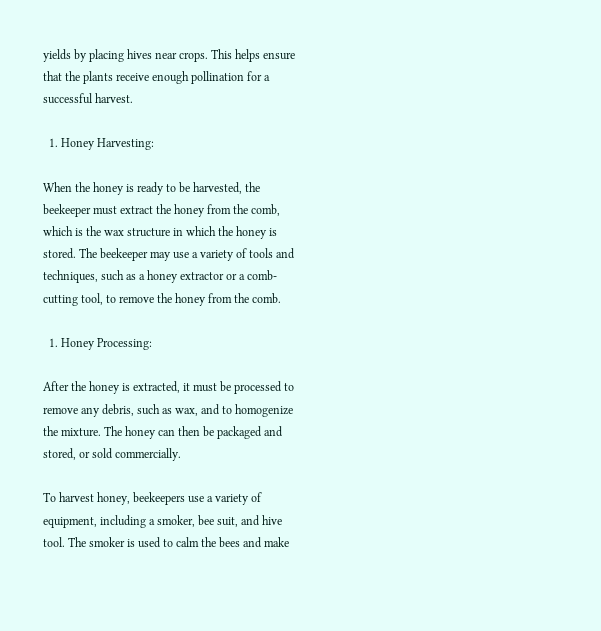yields by placing hives near crops. This helps ensure that the plants receive enough pollination for a successful harvest.

  1. Honey Harvesting:

When the honey is ready to be harvested, the beekeeper must extract the honey from the comb, which is the wax structure in which the honey is stored. The beekeeper may use a variety of tools and techniques, such as a honey extractor or a comb-cutting tool, to remove the honey from the comb.

  1. Honey Processing:

After the honey is extracted, it must be processed to remove any debris, such as wax, and to homogenize the mixture. The honey can then be packaged and stored, or sold commercially.

To harvest honey, beekeepers use a variety of equipment, including a smoker, bee suit, and hive tool. The smoker is used to calm the bees and make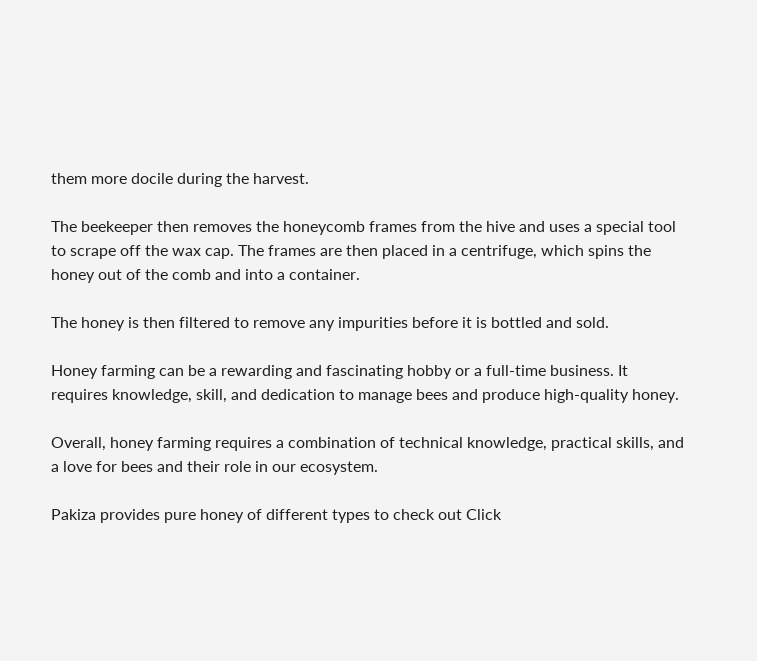them more docile during the harvest.

The beekeeper then removes the honeycomb frames from the hive and uses a special tool to scrape off the wax cap. The frames are then placed in a centrifuge, which spins the honey out of the comb and into a container.

The honey is then filtered to remove any impurities before it is bottled and sold.

Honey farming can be a rewarding and fascinating hobby or a full-time business. It requires knowledge, skill, and dedication to manage bees and produce high-quality honey.

Overall, honey farming requires a combination of technical knowledge, practical skills, and a love for bees and their role in our ecosystem.

Pakiza provides pure honey of different types to check out Click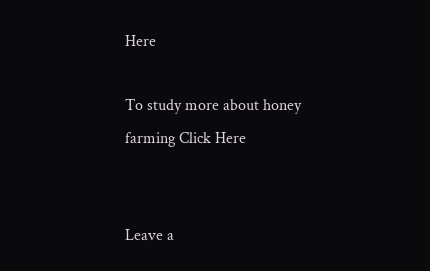Here

To study more about honey farming Click Here


Leave a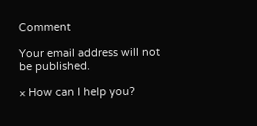Comment

Your email address will not be published.

× How can I help you?